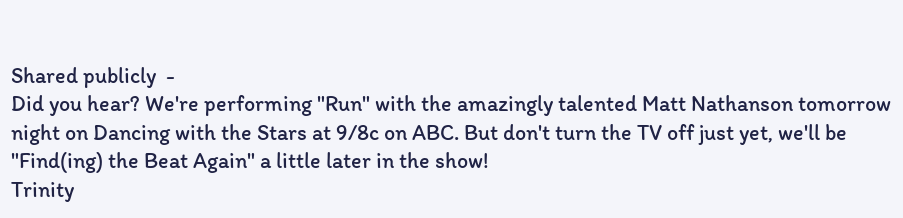Shared publicly  -
Did you hear? We're performing "Run" with the amazingly talented Matt Nathanson tomorrow night on Dancing with the Stars at 9/8c on ABC. But don't turn the TV off just yet, we'll be "Find(ing) the Beat Again" a little later in the show!
Trinity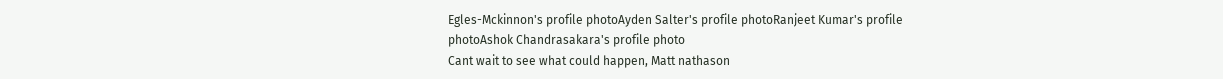Egles-Mckinnon's profile photoAyden Salter's profile photoRanjeet Kumar's profile photoAshok Chandrasakara's profile photo
Cant wait to see what could happen, Matt nathason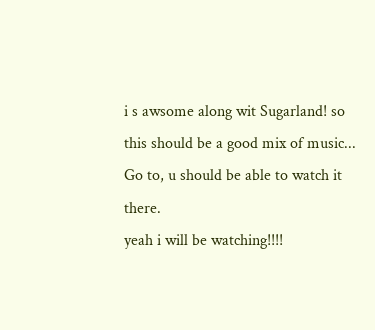i s awsome along wit Sugarland! so this should be a good mix of music...
Go to, u should be able to watch it there.
yeah i will be watching!!!!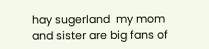hay sugerland  my mom and sister are big fans of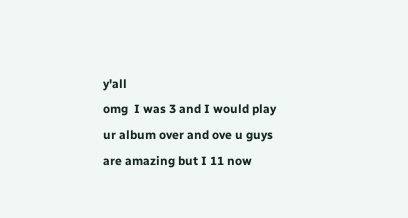y'all
omg  I was 3 and I would play ur album over and ove u guys are amazing but I 11 now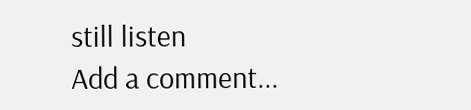still listen
Add a comment...